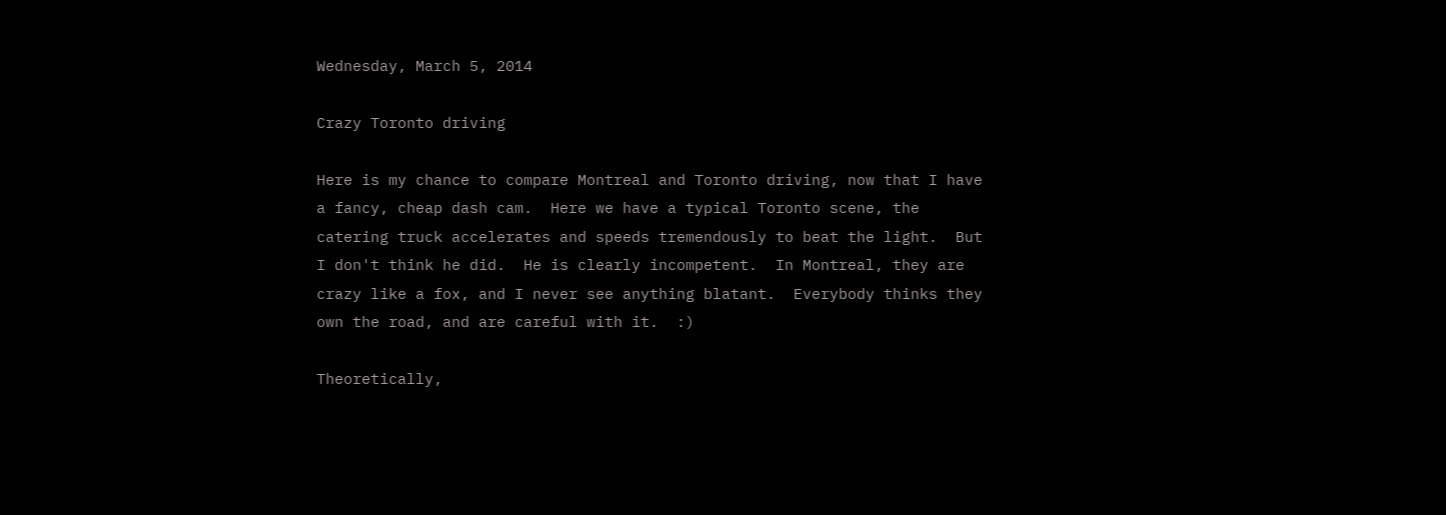Wednesday, March 5, 2014

Crazy Toronto driving

Here is my chance to compare Montreal and Toronto driving, now that I have a fancy, cheap dash cam.  Here we have a typical Toronto scene, the catering truck accelerates and speeds tremendously to beat the light.  But I don't think he did.  He is clearly incompetent.  In Montreal, they are crazy like a fox, and I never see anything blatant.  Everybody thinks they own the road, and are careful with it.  :)

Theoretically,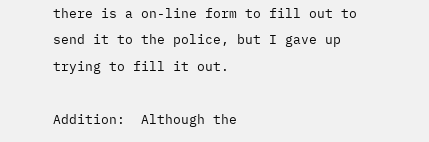there is a on-line form to fill out to send it to the police, but I gave up trying to fill it out.

Addition:  Although the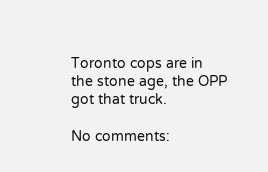Toronto cops are in the stone age, the OPP got that truck.

No comments: